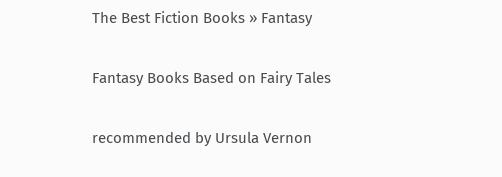The Best Fiction Books » Fantasy

Fantasy Books Based on Fairy Tales

recommended by Ursula Vernon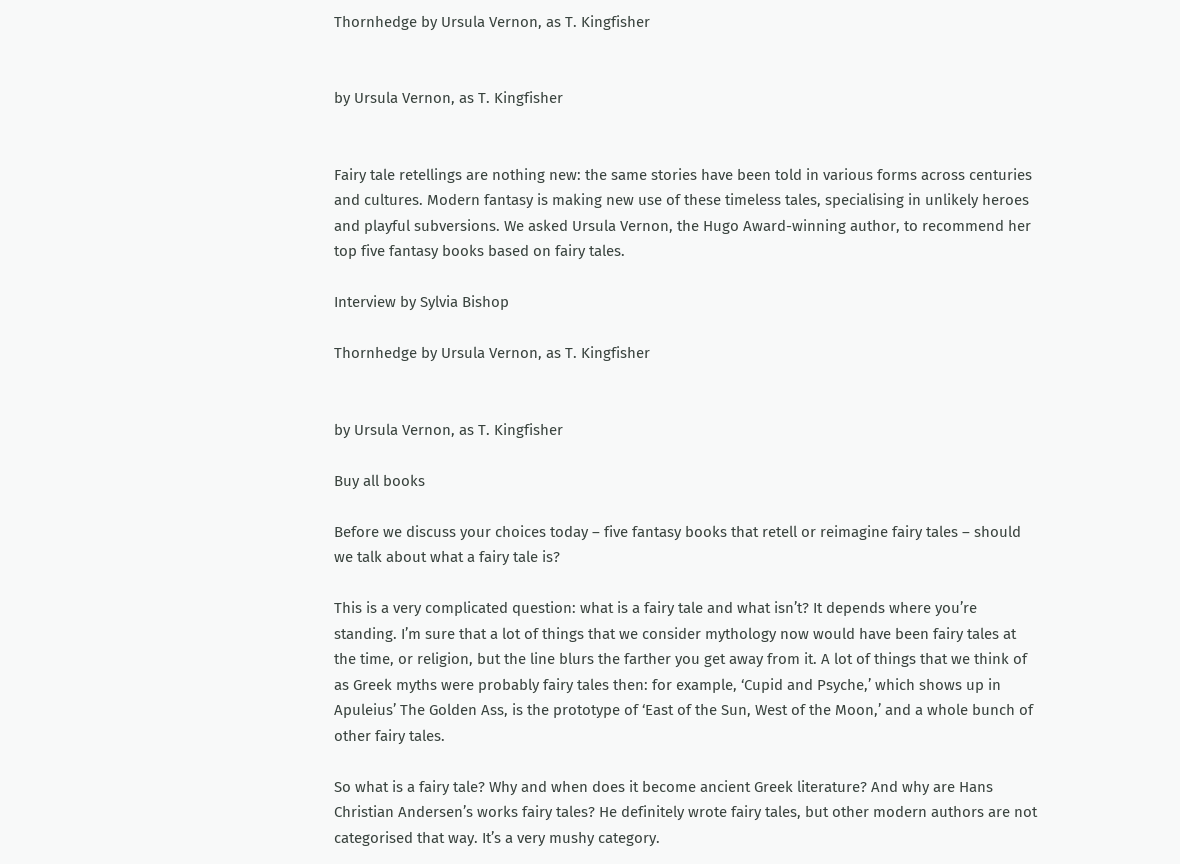Thornhedge by Ursula Vernon, as T. Kingfisher


by Ursula Vernon, as T. Kingfisher


Fairy tale retellings are nothing new: the same stories have been told in various forms across centuries and cultures. Modern fantasy is making new use of these timeless tales, specialising in unlikely heroes and playful subversions. We asked Ursula Vernon, the Hugo Award-winning author, to recommend her top five fantasy books based on fairy tales.

Interview by Sylvia Bishop

Thornhedge by Ursula Vernon, as T. Kingfisher


by Ursula Vernon, as T. Kingfisher

Buy all books

Before we discuss your choices today – five fantasy books that retell or reimagine fairy tales – should we talk about what a fairy tale is?

This is a very complicated question: what is a fairy tale and what isn’t? It depends where you’re standing. I’m sure that a lot of things that we consider mythology now would have been fairy tales at the time, or religion, but the line blurs the farther you get away from it. A lot of things that we think of as Greek myths were probably fairy tales then: for example, ‘Cupid and Psyche,’ which shows up in Apuleius’ The Golden Ass, is the prototype of ‘East of the Sun, West of the Moon,’ and a whole bunch of other fairy tales.

So what is a fairy tale? Why and when does it become ancient Greek literature? And why are Hans Christian Andersen’s works fairy tales? He definitely wrote fairy tales, but other modern authors are not categorised that way. It’s a very mushy category.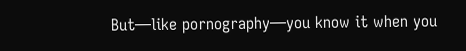But—like pornography—you know it when you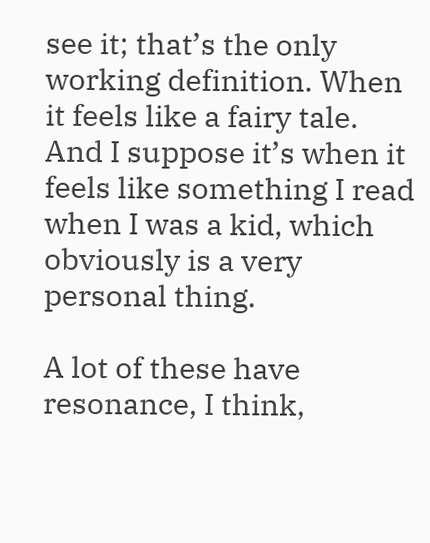see it; that’s the only working definition. When it feels like a fairy tale. And I suppose it’s when it feels like something I read when I was a kid, which obviously is a very personal thing.

A lot of these have resonance, I think,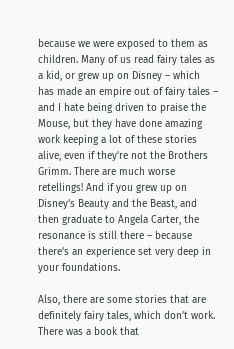because we were exposed to them as children. Many of us read fairy tales as a kid, or grew up on Disney – which has made an empire out of fairy tales – and I hate being driven to praise the Mouse, but they have done amazing work keeping a lot of these stories alive, even if they’re not the Brothers Grimm. There are much worse retellings! And if you grew up on Disney’s Beauty and the Beast, and then graduate to Angela Carter, the resonance is still there – because there’s an experience set very deep in your foundations.

Also, there are some stories that are definitely fairy tales, which don’t work. There was a book that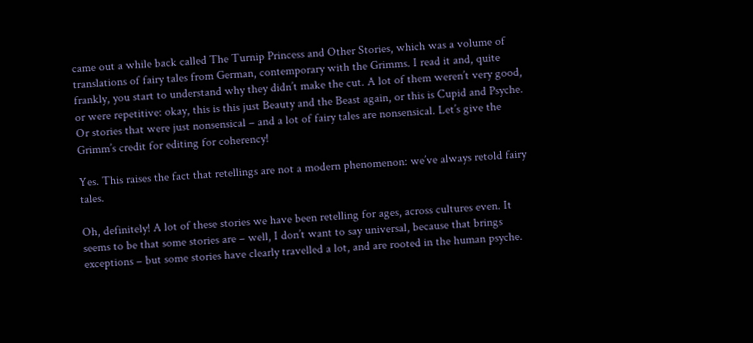came out a while back called The Turnip Princess and Other Stories, which was a volume of translations of fairy tales from German, contemporary with the Grimms. I read it and, quite frankly, you start to understand why they didn’t make the cut. A lot of them weren’t very good, or were repetitive: okay, this is this just Beauty and the Beast again, or this is Cupid and Psyche. Or stories that were just nonsensical – and a lot of fairy tales are nonsensical. Let’s give the Grimm’s credit for editing for coherency!

Yes. This raises the fact that retellings are not a modern phenomenon: we’ve always retold fairy tales.

Oh, definitely! A lot of these stories we have been retelling for ages, across cultures even. It seems to be that some stories are – well, I don’t want to say universal, because that brings exceptions – but some stories have clearly travelled a lot, and are rooted in the human psyche.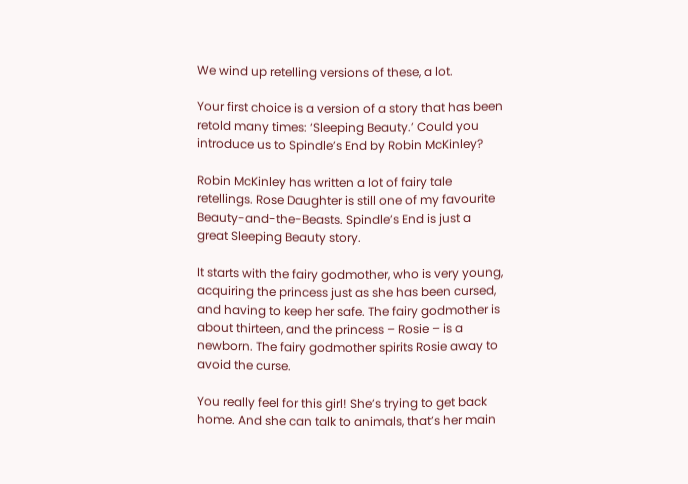We wind up retelling versions of these, a lot.

Your first choice is a version of a story that has been retold many times: ‘Sleeping Beauty.’ Could you introduce us to Spindle’s End by Robin McKinley?

Robin McKinley has written a lot of fairy tale retellings. Rose Daughter is still one of my favourite Beauty-and-the-Beasts. Spindle’s End is just a great Sleeping Beauty story.

It starts with the fairy godmother, who is very young, acquiring the princess just as she has been cursed, and having to keep her safe. The fairy godmother is about thirteen, and the princess – Rosie – is a newborn. The fairy godmother spirits Rosie away to avoid the curse.

You really feel for this girl! She’s trying to get back home. And she can talk to animals, that’s her main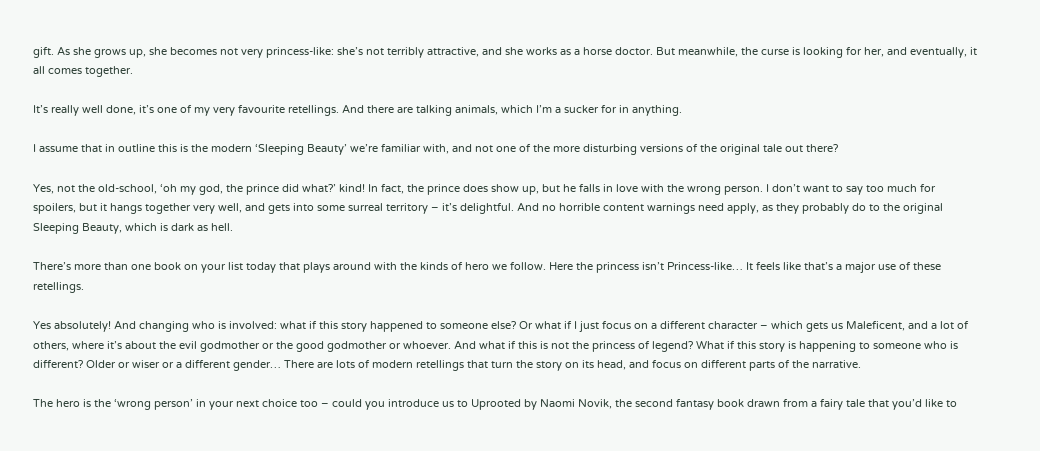gift. As she grows up, she becomes not very princess-like: she’s not terribly attractive, and she works as a horse doctor. But meanwhile, the curse is looking for her, and eventually, it all comes together.

It’s really well done, it’s one of my very favourite retellings. And there are talking animals, which I’m a sucker for in anything.

I assume that in outline this is the modern ‘Sleeping Beauty’ we’re familiar with, and not one of the more disturbing versions of the original tale out there?

Yes, not the old-school, ‘oh my god, the prince did what?’ kind! In fact, the prince does show up, but he falls in love with the wrong person. I don’t want to say too much for spoilers, but it hangs together very well, and gets into some surreal territory – it’s delightful. And no horrible content warnings need apply, as they probably do to the original Sleeping Beauty, which is dark as hell.

There’s more than one book on your list today that plays around with the kinds of hero we follow. Here the princess isn’t Princess-like… It feels like that’s a major use of these retellings.

Yes absolutely! And changing who is involved: what if this story happened to someone else? Or what if I just focus on a different character – which gets us Maleficent, and a lot of others, where it’s about the evil godmother or the good godmother or whoever. And what if this is not the princess of legend? What if this story is happening to someone who is different? Older or wiser or a different gender… There are lots of modern retellings that turn the story on its head, and focus on different parts of the narrative.

The hero is the ‘wrong person’ in your next choice too – could you introduce us to Uprooted by Naomi Novik, the second fantasy book drawn from a fairy tale that you’d like to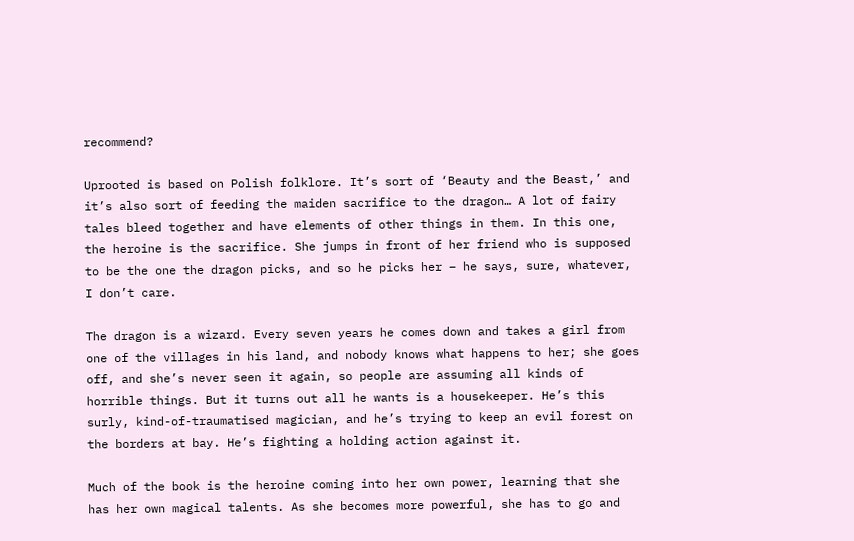recommend?

Uprooted is based on Polish folklore. It’s sort of ‘Beauty and the Beast,’ and it’s also sort of feeding the maiden sacrifice to the dragon… A lot of fairy tales bleed together and have elements of other things in them. In this one, the heroine is the sacrifice. She jumps in front of her friend who is supposed to be the one the dragon picks, and so he picks her – he says, sure, whatever, I don’t care.

The dragon is a wizard. Every seven years he comes down and takes a girl from one of the villages in his land, and nobody knows what happens to her; she goes off, and she’s never seen it again, so people are assuming all kinds of horrible things. But it turns out all he wants is a housekeeper. He’s this surly, kind-of-traumatised magician, and he’s trying to keep an evil forest on the borders at bay. He’s fighting a holding action against it.

Much of the book is the heroine coming into her own power, learning that she has her own magical talents. As she becomes more powerful, she has to go and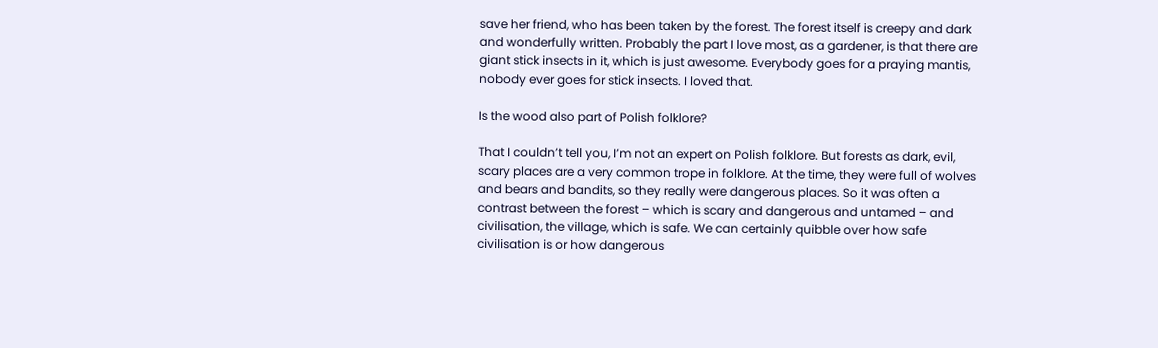save her friend, who has been taken by the forest. The forest itself is creepy and dark and wonderfully written. Probably the part I love most, as a gardener, is that there are giant stick insects in it, which is just awesome. Everybody goes for a praying mantis, nobody ever goes for stick insects. I loved that.

Is the wood also part of Polish folklore?

That I couldn’t tell you, I’m not an expert on Polish folklore. But forests as dark, evil, scary places are a very common trope in folklore. At the time, they were full of wolves and bears and bandits, so they really were dangerous places. So it was often a contrast between the forest – which is scary and dangerous and untamed – and civilisation, the village, which is safe. We can certainly quibble over how safe civilisation is or how dangerous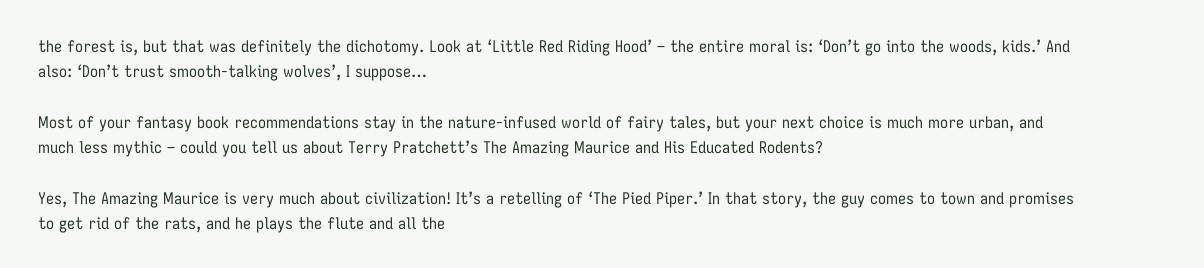the forest is, but that was definitely the dichotomy. Look at ‘Little Red Riding Hood’ – the entire moral is: ‘Don’t go into the woods, kids.’ And also: ‘Don’t trust smooth-talking wolves’, I suppose…

Most of your fantasy book recommendations stay in the nature-infused world of fairy tales, but your next choice is much more urban, and much less mythic – could you tell us about Terry Pratchett’s The Amazing Maurice and His Educated Rodents?

Yes, The Amazing Maurice is very much about civilization! It’s a retelling of ‘The Pied Piper.’ In that story, the guy comes to town and promises to get rid of the rats, and he plays the flute and all the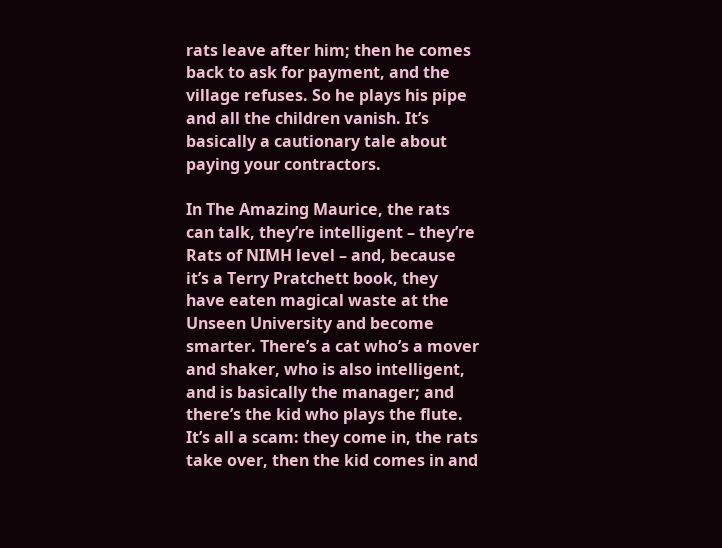rats leave after him; then he comes back to ask for payment, and the village refuses. So he plays his pipe and all the children vanish. It’s basically a cautionary tale about paying your contractors.

In The Amazing Maurice, the rats can talk, they’re intelligent – they’re Rats of NIMH level – and, because it’s a Terry Pratchett book, they have eaten magical waste at the Unseen University and become smarter. There’s a cat who’s a mover and shaker, who is also intelligent, and is basically the manager; and there’s the kid who plays the flute. It’s all a scam: they come in, the rats take over, then the kid comes in and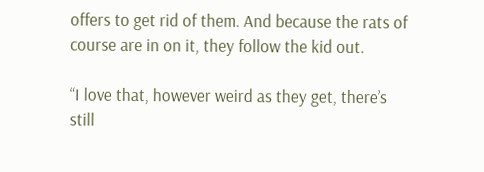offers to get rid of them. And because the rats of course are in on it, they follow the kid out.

“I love that, however weird as they get, there’s still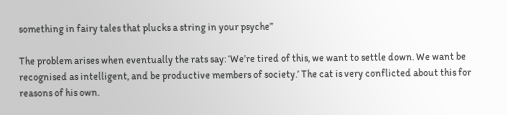something in fairy tales that plucks a string in your psyche”

The problem arises when eventually the rats say: ‘We’re tired of this, we want to settle down. We want be recognised as intelligent, and be productive members of society.’ The cat is very conflicted about this for reasons of his own.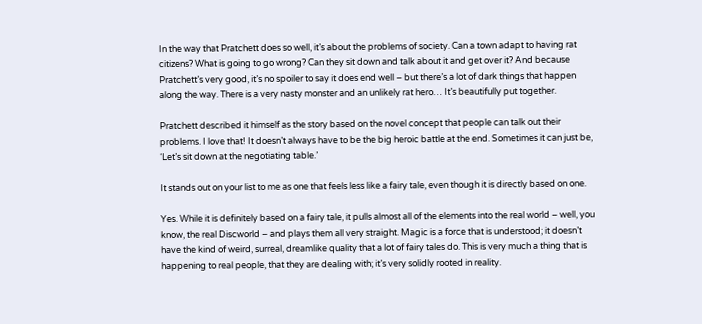In the way that Pratchett does so well, it’s about the problems of society. Can a town adapt to having rat citizens? What is going to go wrong? Can they sit down and talk about it and get over it? And because Pratchett’s very good, it’s no spoiler to say it does end well – but there’s a lot of dark things that happen along the way. There is a very nasty monster and an unlikely rat hero… It’s beautifully put together.

Pratchett described it himself as the story based on the novel concept that people can talk out their problems. I love that! It doesn’t always have to be the big heroic battle at the end. Sometimes it can just be, ‘Let’s sit down at the negotiating table.’

It stands out on your list to me as one that feels less like a fairy tale, even though it is directly based on one.

Yes. While it is definitely based on a fairy tale, it pulls almost all of the elements into the real world – well, you know, the real Discworld – and plays them all very straight. Magic is a force that is understood; it doesn’t have the kind of weird, surreal, dreamlike quality that a lot of fairy tales do. This is very much a thing that is happening to real people, that they are dealing with; it’s very solidly rooted in reality.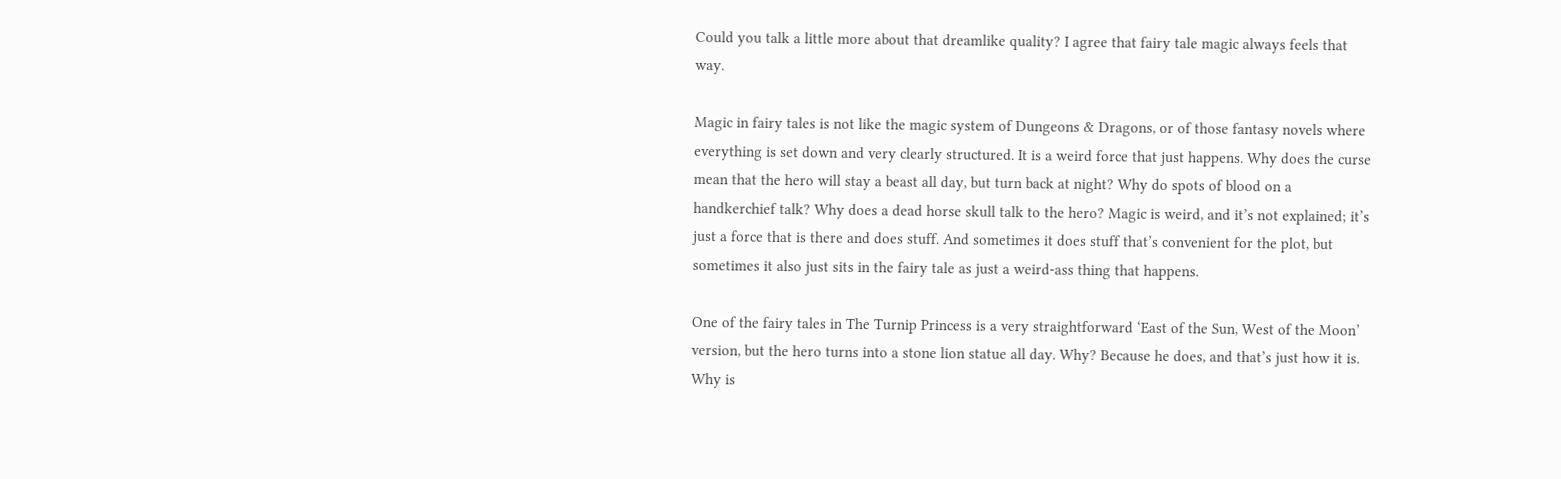Could you talk a little more about that dreamlike quality? I agree that fairy tale magic always feels that way.

Magic in fairy tales is not like the magic system of Dungeons & Dragons, or of those fantasy novels where everything is set down and very clearly structured. It is a weird force that just happens. Why does the curse mean that the hero will stay a beast all day, but turn back at night? Why do spots of blood on a handkerchief talk? Why does a dead horse skull talk to the hero? Magic is weird, and it’s not explained; it’s just a force that is there and does stuff. And sometimes it does stuff that’s convenient for the plot, but sometimes it also just sits in the fairy tale as just a weird-ass thing that happens.

One of the fairy tales in The Turnip Princess is a very straightforward ‘East of the Sun, West of the Moon’ version, but the hero turns into a stone lion statue all day. Why? Because he does, and that’s just how it is. Why is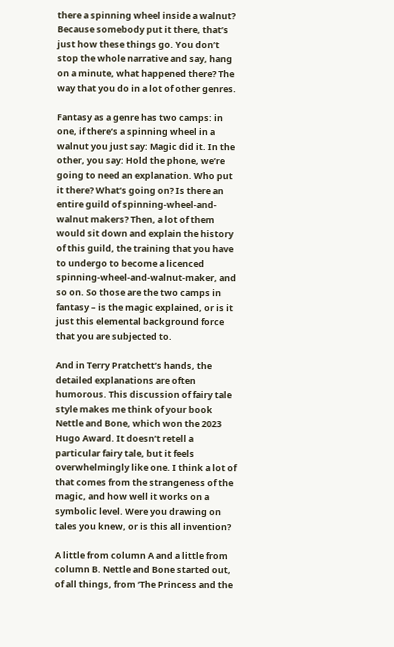there a spinning wheel inside a walnut? Because somebody put it there, that’s just how these things go. You don’t stop the whole narrative and say, hang on a minute, what happened there? The way that you do in a lot of other genres.

Fantasy as a genre has two camps: in one, if there’s a spinning wheel in a walnut you just say: Magic did it. In the other, you say: Hold the phone, we’re going to need an explanation. Who put it there? What’s going on? Is there an entire guild of spinning-wheel-and-walnut makers? Then, a lot of them would sit down and explain the history of this guild, the training that you have to undergo to become a licenced spinning-wheel-and-walnut-maker, and so on. So those are the two camps in fantasy – is the magic explained, or is it just this elemental background force that you are subjected to.

And in Terry Pratchett’s hands, the detailed explanations are often humorous. This discussion of fairy tale style makes me think of your book Nettle and Bone, which won the 2023 Hugo Award. It doesn’t retell a particular fairy tale, but it feels overwhelmingly like one. I think a lot of that comes from the strangeness of the magic, and how well it works on a symbolic level. Were you drawing on tales you knew, or is this all invention?

A little from column A and a little from column B. Nettle and Bone started out, of all things, from ‘The Princess and the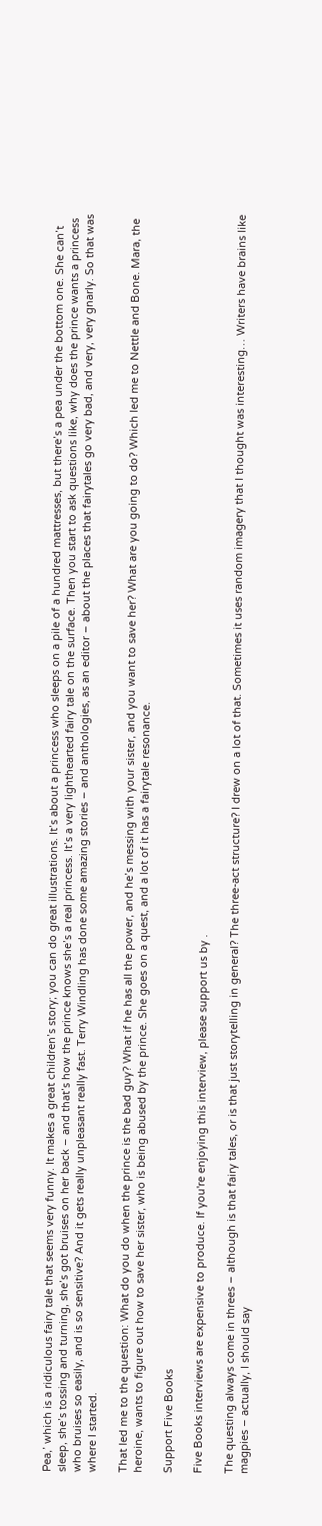Pea,’ which is a ridiculous fairy tale that seems very funny. It makes a great children’s story; you can do great illustrations. It’s about a princess who sleeps on a pile of a hundred mattresses, but there’s a pea under the bottom one. She can’t sleep, she’s tossing and turning, she’s got bruises on her back – and that’s how the prince knows she’s a real princess. It’s a very lighthearted fairy tale on the surface. Then you start to ask questions like, why does the prince wants a princess who bruises so easily, and is so sensitive? And it gets really unpleasant really fast. Terry Windling has done some amazing stories – and anthologies, as an editor – about the places that fairytales go very bad, and very, very gnarly. So that was where I started.

That led me to the question: What do you do when the prince is the bad guy? What if he has all the power, and he’s messing with your sister, and you want to save her? What are you going to do? Which led me to Nettle and Bone. Mara, the heroine, wants to figure out how to save her sister, who is being abused by the prince. She goes on a quest, and a lot of it has a fairytale resonance.

Support Five Books

Five Books interviews are expensive to produce. If you're enjoying this interview, please support us by .

The questing always come in threes – although is that fairy tales, or is that just storytelling in general? The three-act structure? I drew on a lot of that. Sometimes it uses random imagery that I thought was interesting… Writers have brains like magpies – actually, I should say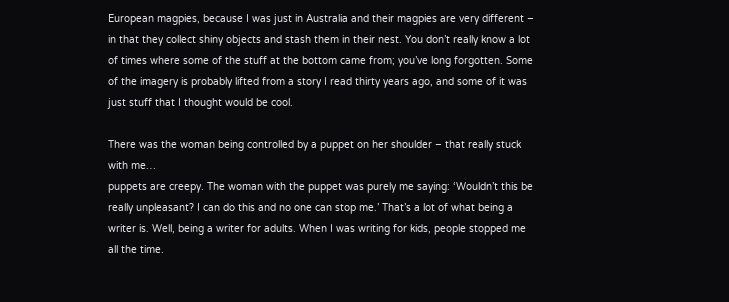European magpies, because I was just in Australia and their magpies are very different – in that they collect shiny objects and stash them in their nest. You don’t really know a lot of times where some of the stuff at the bottom came from; you’ve long forgotten. Some of the imagery is probably lifted from a story I read thirty years ago, and some of it was just stuff that I thought would be cool.

There was the woman being controlled by a puppet on her shoulder – that really stuck with me…
puppets are creepy. The woman with the puppet was purely me saying: ‘Wouldn’t this be really unpleasant? I can do this and no one can stop me.’ That’s a lot of what being a writer is. Well, being a writer for adults. When I was writing for kids, people stopped me all the time.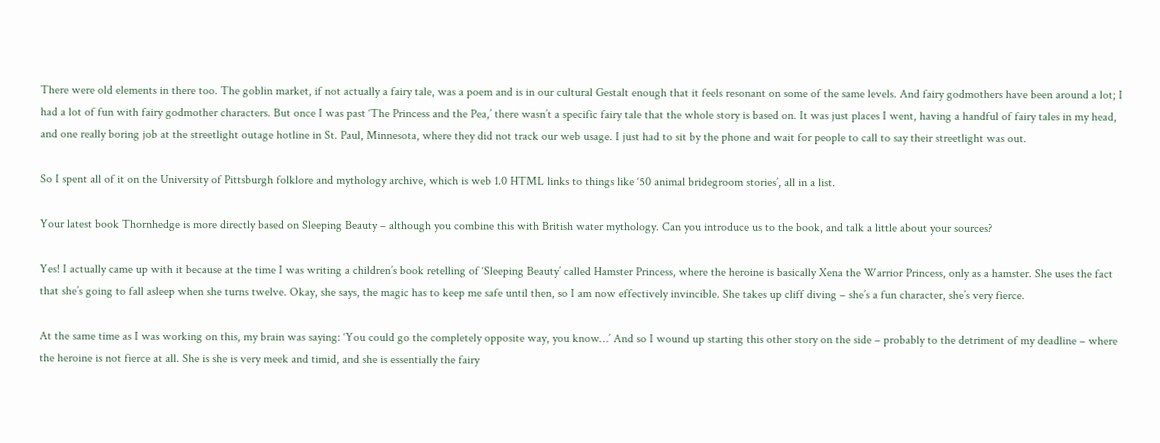There were old elements in there too. The goblin market, if not actually a fairy tale, was a poem and is in our cultural Gestalt enough that it feels resonant on some of the same levels. And fairy godmothers have been around a lot; I had a lot of fun with fairy godmother characters. But once I was past ‘The Princess and the Pea,’ there wasn’t a specific fairy tale that the whole story is based on. It was just places I went, having a handful of fairy tales in my head, and one really boring job at the streetlight outage hotline in St. Paul, Minnesota, where they did not track our web usage. I just had to sit by the phone and wait for people to call to say their streetlight was out.

So I spent all of it on the University of Pittsburgh folklore and mythology archive, which is web 1.0 HTML links to things like ‘50 animal bridegroom stories’, all in a list.

Your latest book Thornhedge is more directly based on Sleeping Beauty – although you combine this with British water mythology. Can you introduce us to the book, and talk a little about your sources?

Yes! I actually came up with it because at the time I was writing a children’s book retelling of ‘Sleeping Beauty’ called Hamster Princess, where the heroine is basically Xena the Warrior Princess, only as a hamster. She uses the fact that she’s going to fall asleep when she turns twelve. Okay, she says, the magic has to keep me safe until then, so I am now effectively invincible. She takes up cliff diving – she’s a fun character, she’s very fierce.

At the same time as I was working on this, my brain was saying: ‘You could go the completely opposite way, you know…’ And so I wound up starting this other story on the side – probably to the detriment of my deadline – where the heroine is not fierce at all. She is she is very meek and timid, and she is essentially the fairy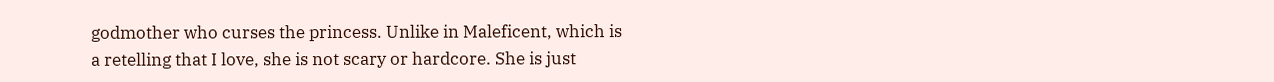godmother who curses the princess. Unlike in Maleficent, which is a retelling that I love, she is not scary or hardcore. She is just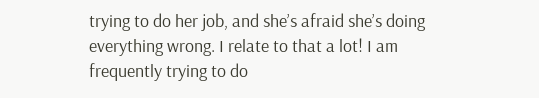trying to do her job, and she’s afraid she’s doing everything wrong. I relate to that a lot! I am frequently trying to do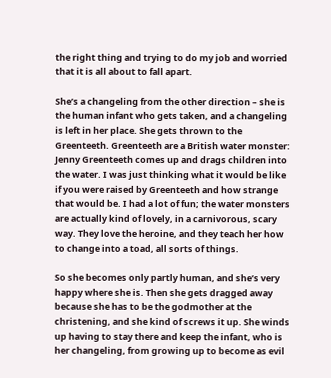the right thing and trying to do my job and worried that it is all about to fall apart.

She’s a changeling from the other direction – she is the human infant who gets taken, and a changeling is left in her place. She gets thrown to the Greenteeth. Greenteeth are a British water monster: Jenny Greenteeth comes up and drags children into the water. I was just thinking what it would be like if you were raised by Greenteeth and how strange that would be. I had a lot of fun; the water monsters are actually kind of lovely, in a carnivorous, scary way. They love the heroine, and they teach her how to change into a toad, all sorts of things.

So she becomes only partly human, and she’s very happy where she is. Then she gets dragged away because she has to be the godmother at the christening, and she kind of screws it up. She winds up having to stay there and keep the infant, who is her changeling, from growing up to become as evil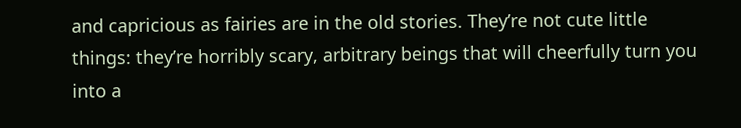and capricious as fairies are in the old stories. They’re not cute little things: they’re horribly scary, arbitrary beings that will cheerfully turn you into a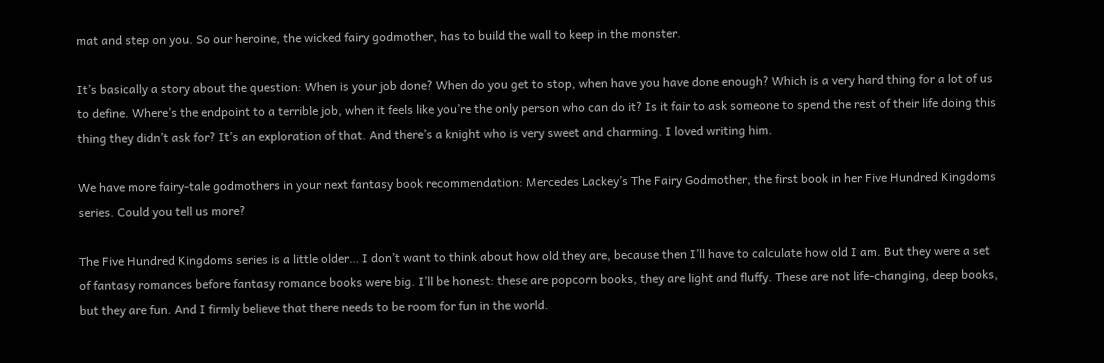mat and step on you. So our heroine, the wicked fairy godmother, has to build the wall to keep in the monster.

It’s basically a story about the question: When is your job done? When do you get to stop, when have you have done enough? Which is a very hard thing for a lot of us to define. Where’s the endpoint to a terrible job, when it feels like you’re the only person who can do it? Is it fair to ask someone to spend the rest of their life doing this thing they didn’t ask for? It’s an exploration of that. And there’s a knight who is very sweet and charming. I loved writing him.

We have more fairy-tale godmothers in your next fantasy book recommendation: Mercedes Lackey’s The Fairy Godmother, the first book in her Five Hundred Kingdoms series. Could you tell us more?

The Five Hundred Kingdoms series is a little older… I don’t want to think about how old they are, because then I’ll have to calculate how old I am. But they were a set of fantasy romances before fantasy romance books were big. I’ll be honest: these are popcorn books, they are light and fluffy. These are not life-changing, deep books, but they are fun. And I firmly believe that there needs to be room for fun in the world.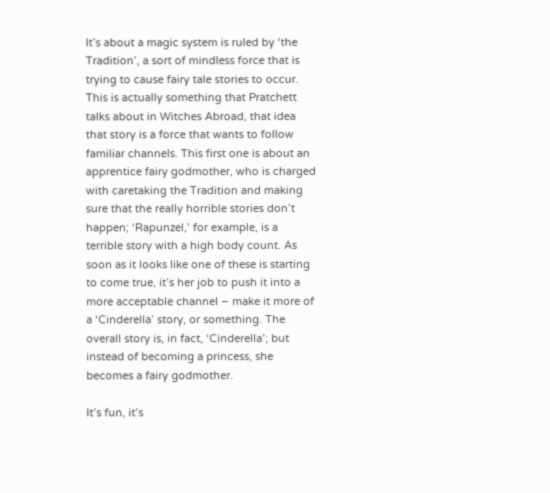It’s about a magic system is ruled by ‘the Tradition’, a sort of mindless force that is trying to cause fairy tale stories to occur. This is actually something that Pratchett talks about in Witches Abroad, that idea that story is a force that wants to follow familiar channels. This first one is about an apprentice fairy godmother, who is charged with caretaking the Tradition and making sure that the really horrible stories don’t happen; ‘Rapunzel,’ for example, is a terrible story with a high body count. As soon as it looks like one of these is starting to come true, it’s her job to push it into a more acceptable channel – make it more of a ‘Cinderella’ story, or something. The overall story is, in fact, ‘Cinderella’; but instead of becoming a princess, she becomes a fairy godmother.

It’s fun, it’s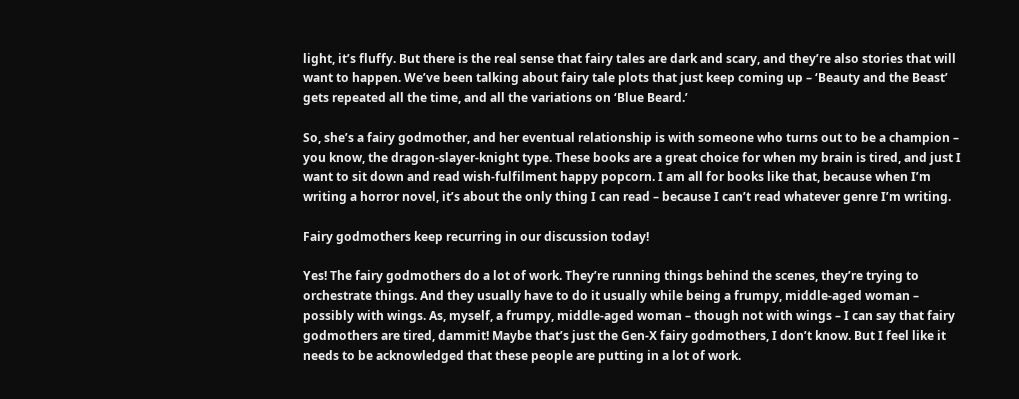light, it’s fluffy. But there is the real sense that fairy tales are dark and scary, and they’re also stories that will want to happen. We’ve been talking about fairy tale plots that just keep coming up – ‘Beauty and the Beast’ gets repeated all the time, and all the variations on ‘Blue Beard.’

So, she’s a fairy godmother, and her eventual relationship is with someone who turns out to be a champion – you know, the dragon-slayer-knight type. These books are a great choice for when my brain is tired, and just I want to sit down and read wish-fulfilment happy popcorn. I am all for books like that, because when I’m writing a horror novel, it’s about the only thing I can read – because I can’t read whatever genre I’m writing.

Fairy godmothers keep recurring in our discussion today!

Yes! The fairy godmothers do a lot of work. They’re running things behind the scenes, they’re trying to orchestrate things. And they usually have to do it usually while being a frumpy, middle-aged woman – possibly with wings. As, myself, a frumpy, middle-aged woman – though not with wings – I can say that fairy godmothers are tired, dammit! Maybe that’s just the Gen-X fairy godmothers, I don’t know. But I feel like it needs to be acknowledged that these people are putting in a lot of work.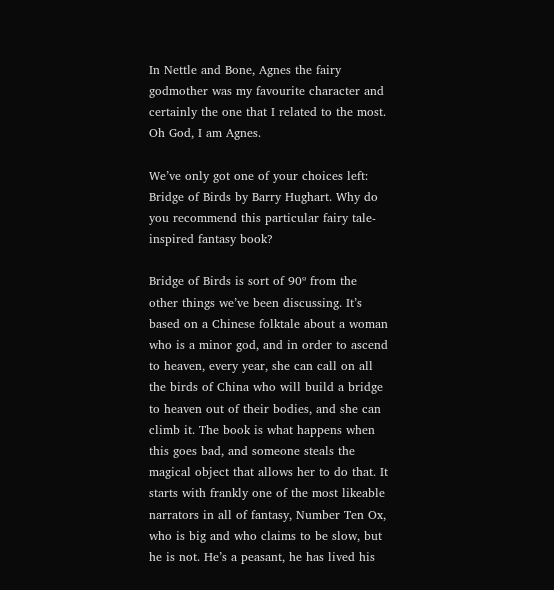In Nettle and Bone, Agnes the fairy godmother was my favourite character and certainly the one that I related to the most. Oh God, I am Agnes.

We’ve only got one of your choices left: Bridge of Birds by Barry Hughart. Why do you recommend this particular fairy tale-inspired fantasy book?

Bridge of Birds is sort of 90º from the other things we’ve been discussing. It’s based on a Chinese folktale about a woman who is a minor god, and in order to ascend to heaven, every year, she can call on all the birds of China who will build a bridge to heaven out of their bodies, and she can climb it. The book is what happens when this goes bad, and someone steals the magical object that allows her to do that. It starts with frankly one of the most likeable narrators in all of fantasy, Number Ten Ox, who is big and who claims to be slow, but he is not. He’s a peasant, he has lived his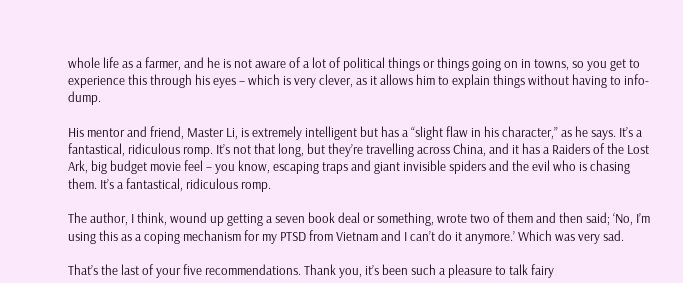whole life as a farmer, and he is not aware of a lot of political things or things going on in towns, so you get to experience this through his eyes – which is very clever, as it allows him to explain things without having to info-dump.

His mentor and friend, Master Li, is extremely intelligent but has a “slight flaw in his character,” as he says. It’s a fantastical, ridiculous romp. It’s not that long, but they’re travelling across China, and it has a Raiders of the Lost Ark, big budget movie feel – you know, escaping traps and giant invisible spiders and the evil who is chasing them. It’s a fantastical, ridiculous romp.

The author, I think, wound up getting a seven book deal or something, wrote two of them and then said; ‘No, I’m using this as a coping mechanism for my PTSD from Vietnam and I can’t do it anymore.’ Which was very sad.

That’s the last of your five recommendations. Thank you, it’s been such a pleasure to talk fairy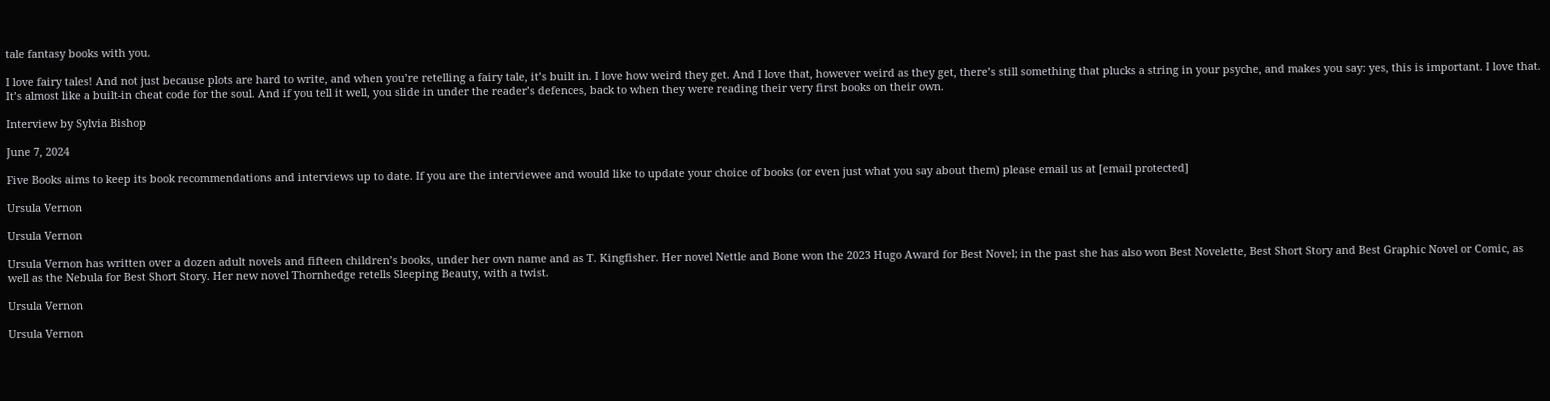tale fantasy books with you.

I love fairy tales! And not just because plots are hard to write, and when you’re retelling a fairy tale, it’s built in. I love how weird they get. And I love that, however weird as they get, there’s still something that plucks a string in your psyche, and makes you say: yes, this is important. I love that. It’s almost like a built-in cheat code for the soul. And if you tell it well, you slide in under the reader’s defences, back to when they were reading their very first books on their own.

Interview by Sylvia Bishop

June 7, 2024

Five Books aims to keep its book recommendations and interviews up to date. If you are the interviewee and would like to update your choice of books (or even just what you say about them) please email us at [email protected]

Ursula Vernon

Ursula Vernon

Ursula Vernon has written over a dozen adult novels and fifteen children’s books, under her own name and as T. Kingfisher. Her novel Nettle and Bone won the 2023 Hugo Award for Best Novel; in the past she has also won Best Novelette, Best Short Story and Best Graphic Novel or Comic, as well as the Nebula for Best Short Story. Her new novel Thornhedge retells Sleeping Beauty, with a twist.

Ursula Vernon

Ursula Vernon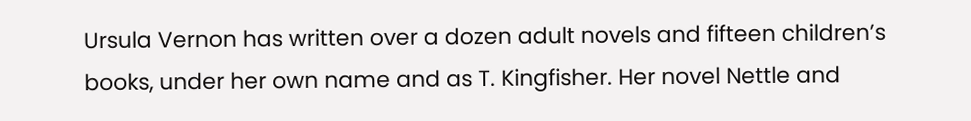Ursula Vernon has written over a dozen adult novels and fifteen children’s books, under her own name and as T. Kingfisher. Her novel Nettle and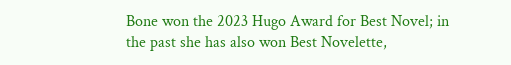Bone won the 2023 Hugo Award for Best Novel; in the past she has also won Best Novelette,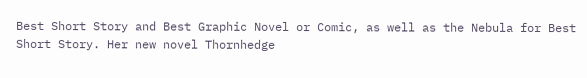Best Short Story and Best Graphic Novel or Comic, as well as the Nebula for Best Short Story. Her new novel Thornhedge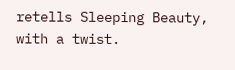retells Sleeping Beauty, with a twist.